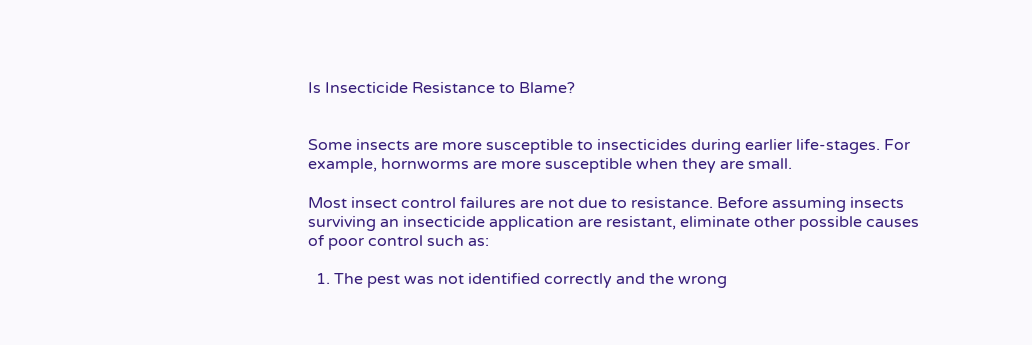Is Insecticide Resistance to Blame?


Some insects are more susceptible to insecticides during earlier life-stages. For example, hornworms are more susceptible when they are small.

Most insect control failures are not due to resistance. Before assuming insects surviving an insecticide application are resistant, eliminate other possible causes of poor control such as:

  1. The pest was not identified correctly and the wrong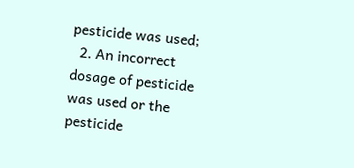pesticide was used;
  2. An incorrect dosage of pesticide was used or the pesticide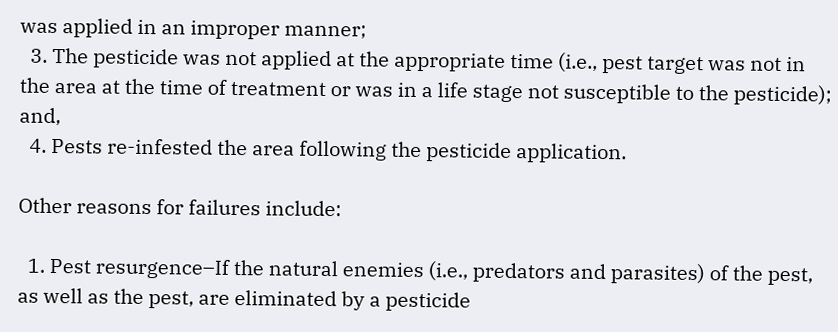was applied in an improper manner;
  3. The pesticide was not applied at the appropriate time (i.e., pest target was not in the area at the time of treatment or was in a life stage not susceptible to the pesticide); and,
  4. Pests re-infested the area following the pesticide application.

Other reasons for failures include:

  1. Pest resurgence–If the natural enemies (i.e., predators and parasites) of the pest, as well as the pest, are eliminated by a pesticide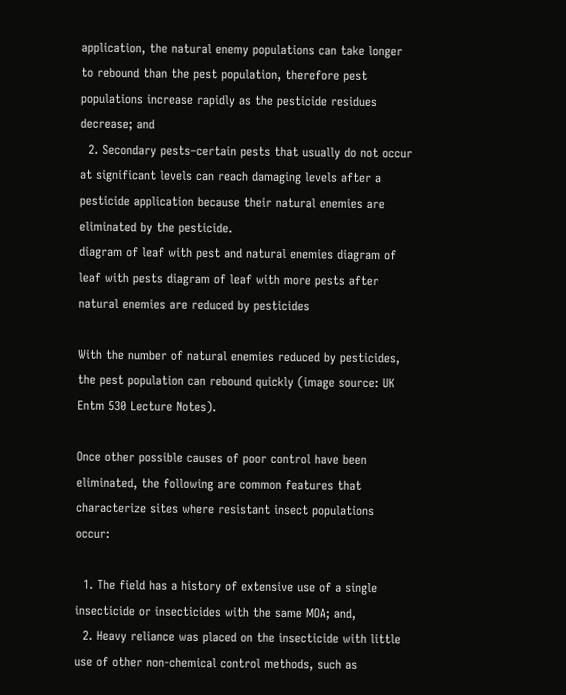application, the natural enemy populations can take longer to rebound than the pest population, therefore pest populations increase rapidly as the pesticide residues decrease; and
  2. Secondary pests–certain pests that usually do not occur at significant levels can reach damaging levels after a pesticide application because their natural enemies are eliminated by the pesticide.
diagram of leaf with pest and natural enemies diagram of leaf with pests diagram of leaf with more pests after natural enemies are reduced by pesticides

With the number of natural enemies reduced by pesticides, the pest population can rebound quickly (image source: UK Entm 530 Lecture Notes).

Once other possible causes of poor control have been eliminated, the following are common features that characterize sites where resistant insect populations occur:

  1. The field has a history of extensive use of a single insecticide or insecticides with the same MOA; and,
  2. Heavy reliance was placed on the insecticide with little use of other non-chemical control methods, such as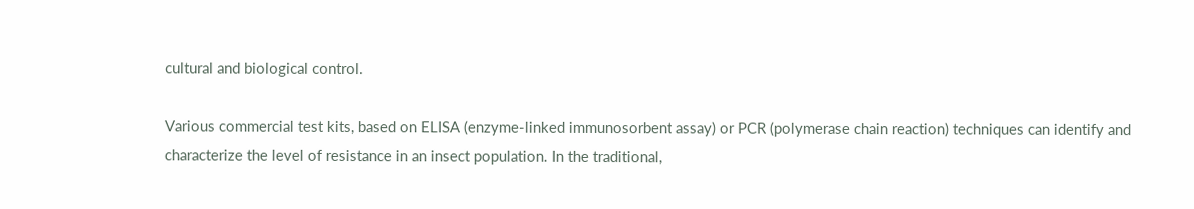cultural and biological control.

Various commercial test kits, based on ELISA (enzyme-linked immunosorbent assay) or PCR (polymerase chain reaction) techniques can identify and characterize the level of resistance in an insect population. In the traditional,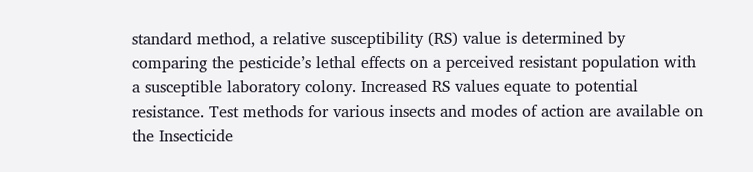standard method, a relative susceptibility (RS) value is determined by comparing the pesticide’s lethal effects on a perceived resistant population with a susceptible laboratory colony. Increased RS values equate to potential resistance. Test methods for various insects and modes of action are available on the Insecticide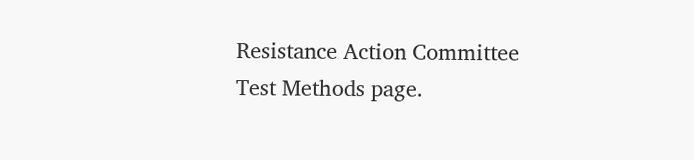Resistance Action Committee Test Methods page.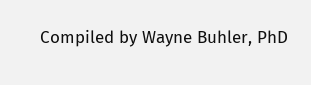Compiled by Wayne Buhler, PhD